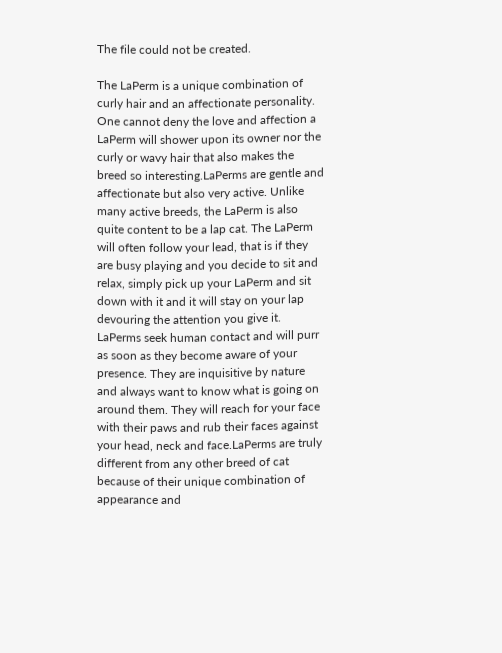The file could not be created.

The LaPerm is a unique combination of curly hair and an affectionate personality. One cannot deny the love and affection a LaPerm will shower upon its owner nor the curly or wavy hair that also makes the breed so interesting.LaPerms are gentle and affectionate but also very active. Unlike many active breeds, the LaPerm is also quite content to be a lap cat. The LaPerm will often follow your lead, that is if they are busy playing and you decide to sit and relax, simply pick up your LaPerm and sit down with it and it will stay on your lap devouring the attention you give it. LaPerms seek human contact and will purr as soon as they become aware of your presence. They are inquisitive by nature and always want to know what is going on around them. They will reach for your face with their paws and rub their faces against your head, neck and face.LaPerms are truly different from any other breed of cat because of their unique combination of appearance and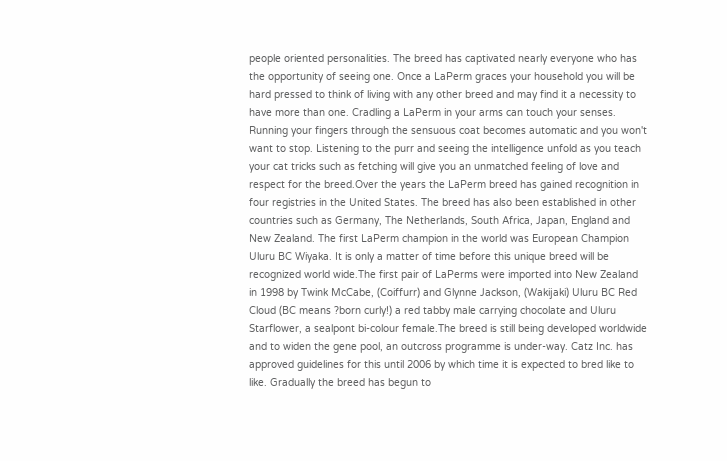people oriented personalities. The breed has captivated nearly everyone who has the opportunity of seeing one. Once a LaPerm graces your household you will be hard pressed to think of living with any other breed and may find it a necessity to have more than one. Cradling a LaPerm in your arms can touch your senses. Running your fingers through the sensuous coat becomes automatic and you won't want to stop. Listening to the purr and seeing the intelligence unfold as you teach your cat tricks such as fetching will give you an unmatched feeling of love and respect for the breed.Over the years the LaPerm breed has gained recognition in four registries in the United States. The breed has also been established in other countries such as Germany, The Netherlands, South Africa, Japan, England and New Zealand. The first LaPerm champion in the world was European Champion Uluru BC Wiyaka. It is only a matter of time before this unique breed will be recognized world wide.The first pair of LaPerms were imported into New Zealand in 1998 by Twink McCabe, (Coiffurr) and Glynne Jackson, (Wakijaki) Uluru BC Red Cloud (BC means ?born curly!) a red tabby male carrying chocolate and Uluru Starflower, a sealpont bi-colour female.The breed is still being developed worldwide and to widen the gene pool, an outcross programme is under-way. Catz Inc. has approved guidelines for this until 2006 by which time it is expected to bred like to like. Gradually the breed has begun to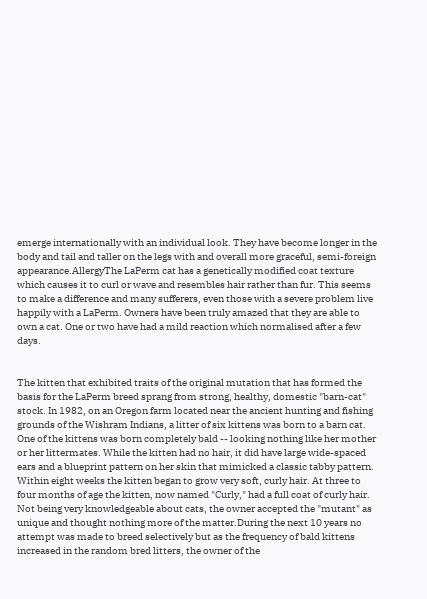emerge internationally with an individual look. They have become longer in the body and tail and taller on the legs with and overall more graceful, semi-foreign appearance.AllergyThe LaPerm cat has a genetically modified coat texture which causes it to curl or wave and resembles hair rather than fur. This seems to make a difference and many sufferers, even those with a severe problem live happily with a LaPerm. Owners have been truly amazed that they are able to own a cat. One or two have had a mild reaction which normalised after a few days.


The kitten that exhibited traits of the original mutation that has formed the basis for the LaPerm breed sprang from strong, healthy, domestic "barn-cat" stock. In 1982, on an Oregon farm located near the ancient hunting and fishing grounds of the Wishram Indians, a litter of six kittens was born to a barn cat. One of the kittens was born completely bald -- looking nothing like her mother or her littermates. While the kitten had no hair, it did have large wide-spaced ears and a blueprint pattern on her skin that mimicked a classic tabby pattern. Within eight weeks the kitten began to grow very soft, curly hair. At three to four months of age the kitten, now named "Curly," had a full coat of curly hair. Not being very knowledgeable about cats, the owner accepted the "mutant" as unique and thought nothing more of the matter.During the next 10 years no attempt was made to breed selectively but as the frequency of bald kittens increased in the random bred litters, the owner of the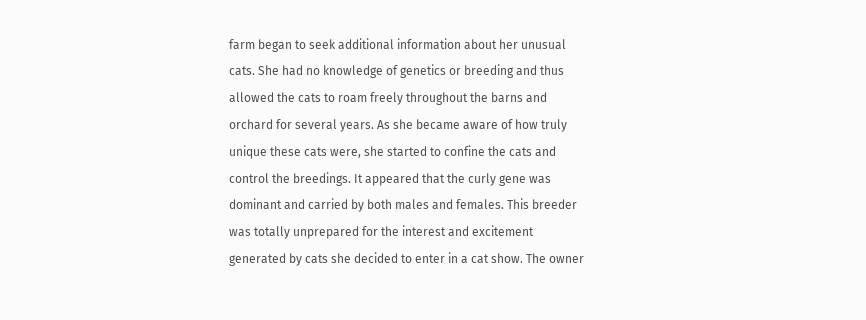farm began to seek additional information about her unusual cats. She had no knowledge of genetics or breeding and thus allowed the cats to roam freely throughout the barns and orchard for several years. As she became aware of how truly unique these cats were, she started to confine the cats and control the breedings. It appeared that the curly gene was dominant and carried by both males and females. This breeder was totally unprepared for the interest and excitement generated by cats she decided to enter in a cat show. The owner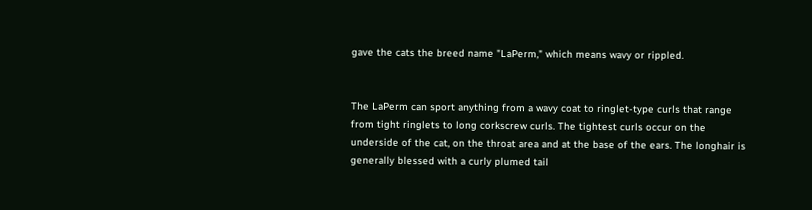gave the cats the breed name "LaPerm," which means wavy or rippled.


The LaPerm can sport anything from a wavy coat to ringlet-type curls that range from tight ringlets to long corkscrew curls. The tightest curls occur on the underside of the cat, on the throat area and at the base of the ears. The longhair is generally blessed with a curly plumed tail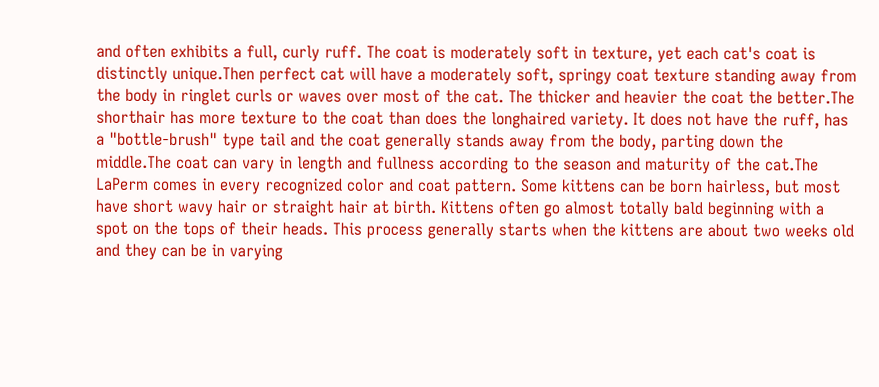and often exhibits a full, curly ruff. The coat is moderately soft in texture, yet each cat's coat is distinctly unique.Then perfect cat will have a moderately soft, springy coat texture standing away from the body in ringlet curls or waves over most of the cat. The thicker and heavier the coat the better.The shorthair has more texture to the coat than does the longhaired variety. It does not have the ruff, has a "bottle-brush" type tail and the coat generally stands away from the body, parting down the middle.The coat can vary in length and fullness according to the season and maturity of the cat.The LaPerm comes in every recognized color and coat pattern. Some kittens can be born hairless, but most have short wavy hair or straight hair at birth. Kittens often go almost totally bald beginning with a spot on the tops of their heads. This process generally starts when the kittens are about two weeks old and they can be in varying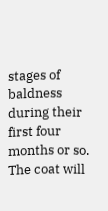stages of baldness during their first four months or so. The coat will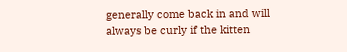generally come back in and will always be curly if the kitten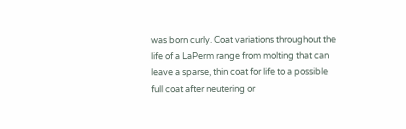was born curly. Coat variations throughout the life of a LaPerm range from molting that can leave a sparse, thin coat for life to a possible full coat after neutering or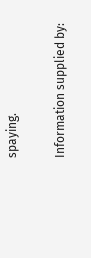spaying.

Information supplied by: